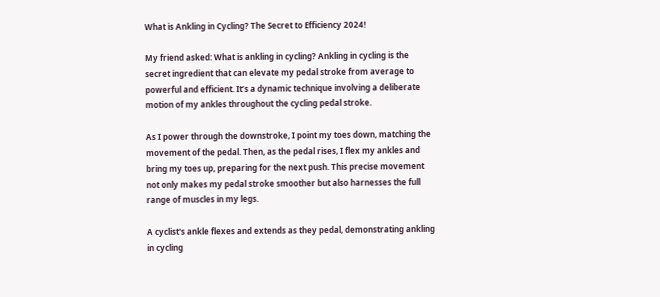What is Ankling in Cycling? The Secret to Efficiency 2024!

My friend asked: What is ankling in cycling? Ankling in cycling is the secret ingredient that can elevate my pedal stroke from average to powerful and efficient. It’s a dynamic technique involving a deliberate motion of my ankles throughout the cycling pedal stroke.

As I power through the downstroke, I point my toes down, matching the movement of the pedal. Then, as the pedal rises, I flex my ankles and bring my toes up, preparing for the next push. This precise movement not only makes my pedal stroke smoother but also harnesses the full range of muscles in my legs.

A cyclist's ankle flexes and extends as they pedal, demonstrating ankling in cycling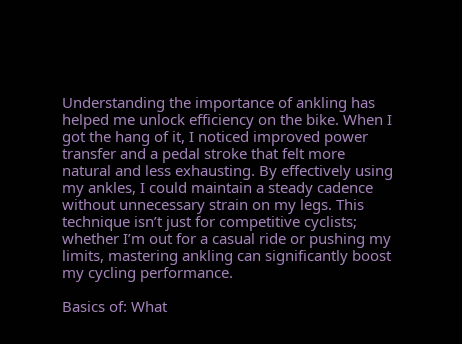Understanding the importance of ankling has helped me unlock efficiency on the bike. When I got the hang of it, I noticed improved power transfer and a pedal stroke that felt more natural and less exhausting. By effectively using my ankles, I could maintain a steady cadence without unnecessary strain on my legs. This technique isn’t just for competitive cyclists; whether I’m out for a casual ride or pushing my limits, mastering ankling can significantly boost my cycling performance.

Basics of: What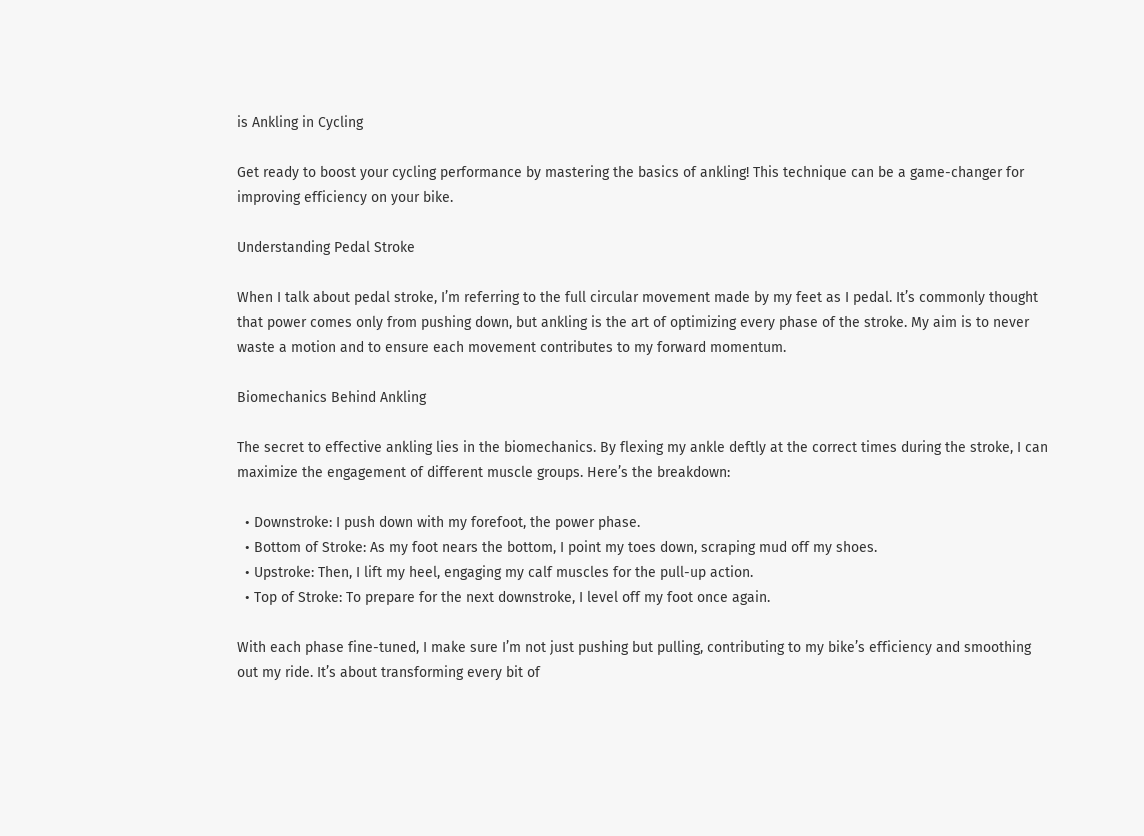is Ankling in Cycling

Get ready to boost your cycling performance by mastering the basics of ankling! This technique can be a game-changer for improving efficiency on your bike.

Understanding Pedal Stroke

When I talk about pedal stroke, I’m referring to the full circular movement made by my feet as I pedal. It’s commonly thought that power comes only from pushing down, but ankling is the art of optimizing every phase of the stroke. My aim is to never waste a motion and to ensure each movement contributes to my forward momentum.

Biomechanics Behind Ankling

The secret to effective ankling lies in the biomechanics. By flexing my ankle deftly at the correct times during the stroke, I can maximize the engagement of different muscle groups. Here’s the breakdown:

  • Downstroke: I push down with my forefoot, the power phase.
  • Bottom of Stroke: As my foot nears the bottom, I point my toes down, scraping mud off my shoes.
  • Upstroke: Then, I lift my heel, engaging my calf muscles for the pull-up action.
  • Top of Stroke: To prepare for the next downstroke, I level off my foot once again.

With each phase fine-tuned, I make sure I’m not just pushing but pulling, contributing to my bike’s efficiency and smoothing out my ride. It’s about transforming every bit of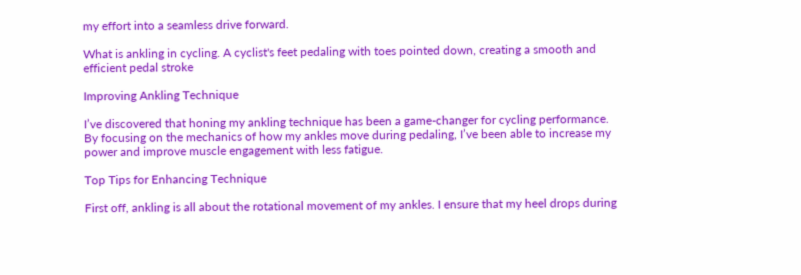my effort into a seamless drive forward.

What is ankling in cycling. A cyclist's feet pedaling with toes pointed down, creating a smooth and efficient pedal stroke

Improving Ankling Technique

I’ve discovered that honing my ankling technique has been a game-changer for cycling performance. By focusing on the mechanics of how my ankles move during pedaling, I’ve been able to increase my power and improve muscle engagement with less fatigue.

Top Tips for Enhancing Technique

First off, ankling is all about the rotational movement of my ankles. I ensure that my heel drops during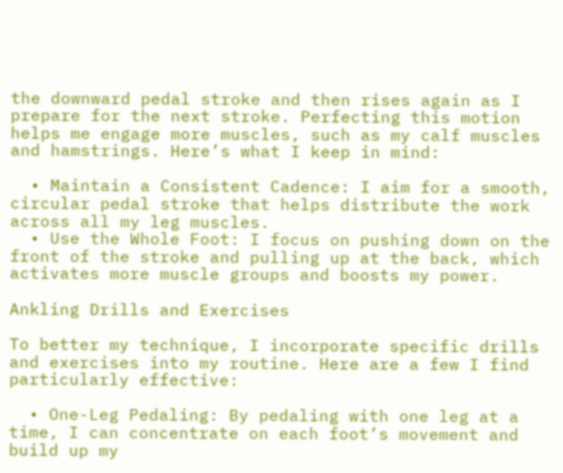the downward pedal stroke and then rises again as I prepare for the next stroke. Perfecting this motion helps me engage more muscles, such as my calf muscles and hamstrings. Here’s what I keep in mind:

  • Maintain a Consistent Cadence: I aim for a smooth, circular pedal stroke that helps distribute the work across all my leg muscles.
  • Use the Whole Foot: I focus on pushing down on the front of the stroke and pulling up at the back, which activates more muscle groups and boosts my power.

Ankling Drills and Exercises

To better my technique, I incorporate specific drills and exercises into my routine. Here are a few I find particularly effective:

  • One-Leg Pedaling: By pedaling with one leg at a time, I can concentrate on each foot’s movement and build up my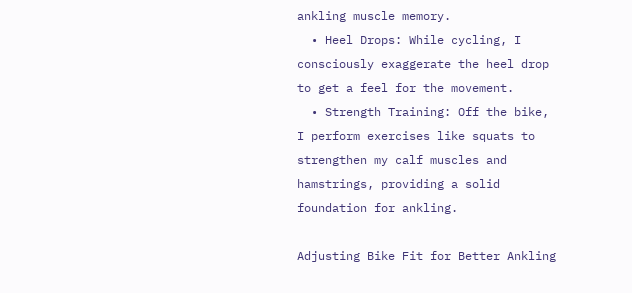ankling muscle memory.
  • Heel Drops: While cycling, I consciously exaggerate the heel drop to get a feel for the movement.
  • Strength Training: Off the bike, I perform exercises like squats to strengthen my calf muscles and hamstrings, providing a solid foundation for ankling.

Adjusting Bike Fit for Better Ankling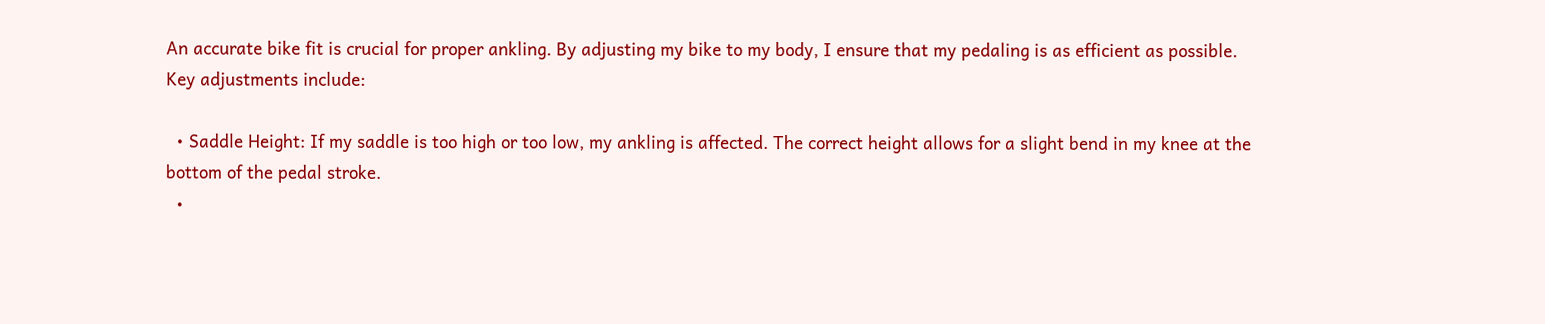An accurate bike fit is crucial for proper ankling. By adjusting my bike to my body, I ensure that my pedaling is as efficient as possible. Key adjustments include:

  • Saddle Height: If my saddle is too high or too low, my ankling is affected. The correct height allows for a slight bend in my knee at the bottom of the pedal stroke.
  •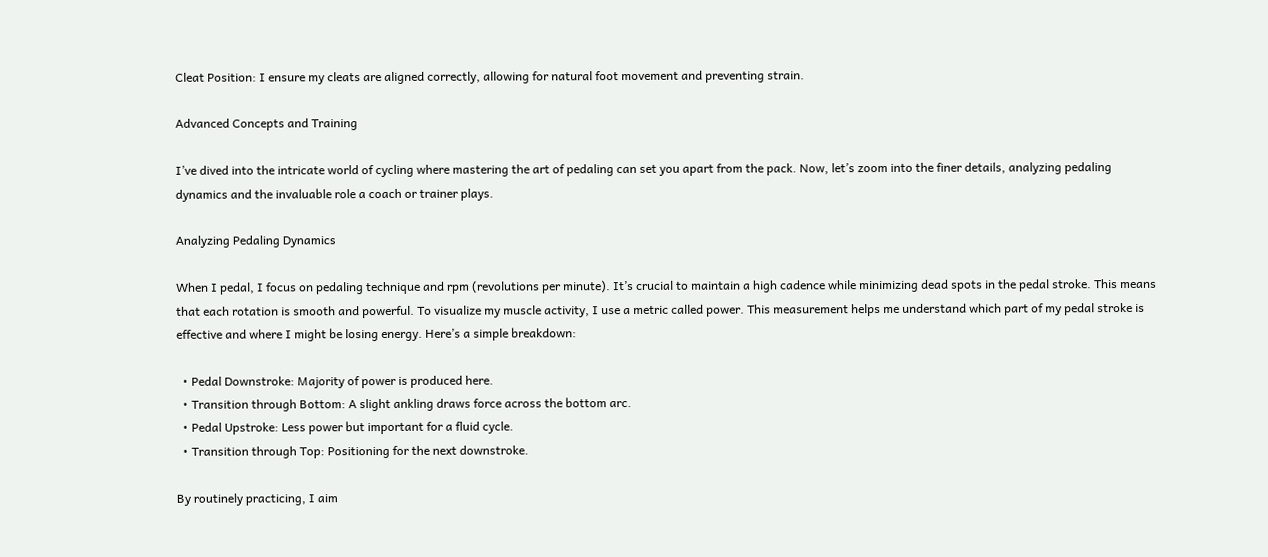Cleat Position: I ensure my cleats are aligned correctly, allowing for natural foot movement and preventing strain.

Advanced Concepts and Training

I’ve dived into the intricate world of cycling where mastering the art of pedaling can set you apart from the pack. Now, let’s zoom into the finer details, analyzing pedaling dynamics and the invaluable role a coach or trainer plays.

Analyzing Pedaling Dynamics

When I pedal, I focus on pedaling technique and rpm (revolutions per minute). It’s crucial to maintain a high cadence while minimizing dead spots in the pedal stroke. This means that each rotation is smooth and powerful. To visualize my muscle activity, I use a metric called power. This measurement helps me understand which part of my pedal stroke is effective and where I might be losing energy. Here’s a simple breakdown:

  • Pedal Downstroke: Majority of power is produced here.
  • Transition through Bottom: A slight ankling draws force across the bottom arc.
  • Pedal Upstroke: Less power but important for a fluid cycle.
  • Transition through Top: Positioning for the next downstroke.

By routinely practicing, I aim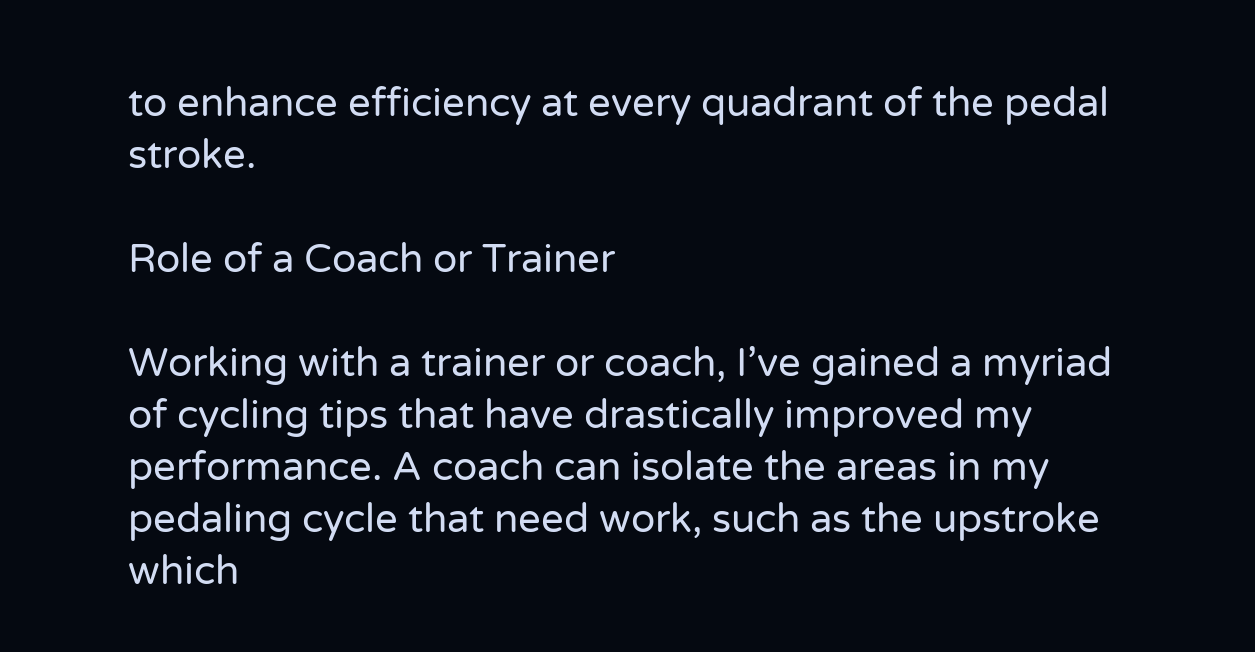to enhance efficiency at every quadrant of the pedal stroke.

Role of a Coach or Trainer

Working with a trainer or coach, I’ve gained a myriad of cycling tips that have drastically improved my performance. A coach can isolate the areas in my pedaling cycle that need work, such as the upstroke which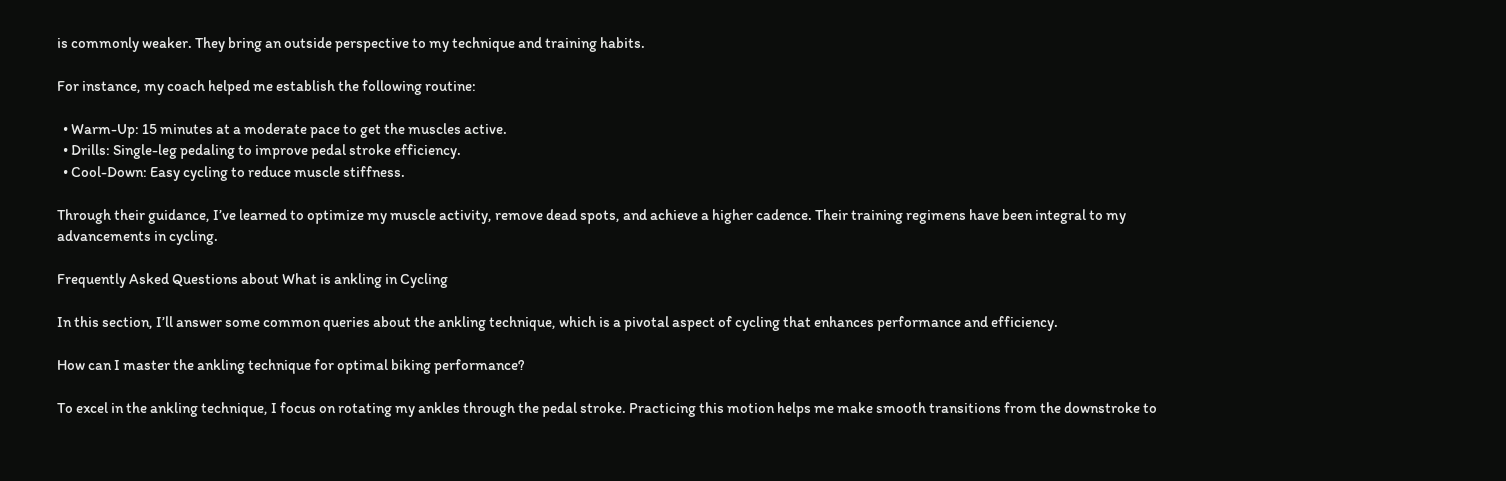is commonly weaker. They bring an outside perspective to my technique and training habits.

For instance, my coach helped me establish the following routine:

  • Warm-Up: 15 minutes at a moderate pace to get the muscles active.
  • Drills: Single-leg pedaling to improve pedal stroke efficiency.
  • Cool-Down: Easy cycling to reduce muscle stiffness.

Through their guidance, I’ve learned to optimize my muscle activity, remove dead spots, and achieve a higher cadence. Their training regimens have been integral to my advancements in cycling.

Frequently Asked Questions about What is ankling in Cycling

In this section, I’ll answer some common queries about the ankling technique, which is a pivotal aspect of cycling that enhances performance and efficiency.

How can I master the ankling technique for optimal biking performance?

To excel in the ankling technique, I focus on rotating my ankles through the pedal stroke. Practicing this motion helps me make smooth transitions from the downstroke to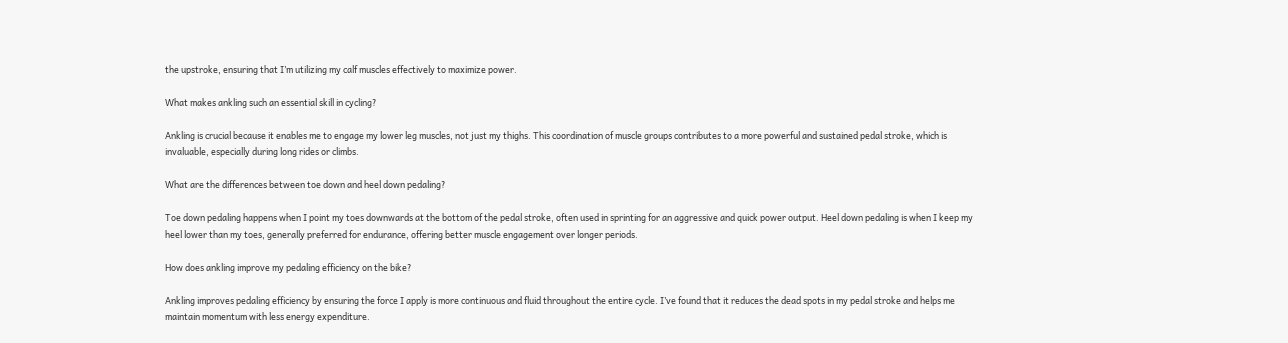the upstroke, ensuring that I’m utilizing my calf muscles effectively to maximize power.

What makes ankling such an essential skill in cycling?

Ankling is crucial because it enables me to engage my lower leg muscles, not just my thighs. This coordination of muscle groups contributes to a more powerful and sustained pedal stroke, which is invaluable, especially during long rides or climbs.

What are the differences between toe down and heel down pedaling?

Toe down pedaling happens when I point my toes downwards at the bottom of the pedal stroke, often used in sprinting for an aggressive and quick power output. Heel down pedaling is when I keep my heel lower than my toes, generally preferred for endurance, offering better muscle engagement over longer periods.

How does ankling improve my pedaling efficiency on the bike?

Ankling improves pedaling efficiency by ensuring the force I apply is more continuous and fluid throughout the entire cycle. I’ve found that it reduces the dead spots in my pedal stroke and helps me maintain momentum with less energy expenditure.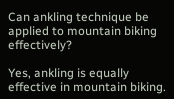Can ankling technique be applied to mountain biking effectively?

Yes, ankling is equally effective in mountain biking.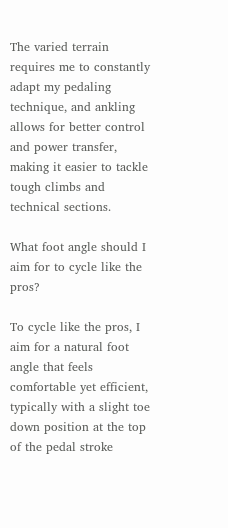The varied terrain requires me to constantly adapt my pedaling technique, and ankling allows for better control and power transfer, making it easier to tackle tough climbs and technical sections.

What foot angle should I aim for to cycle like the pros?

To cycle like the pros, I aim for a natural foot angle that feels comfortable yet efficient, typically with a slight toe down position at the top of the pedal stroke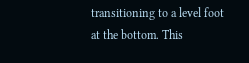transitioning to a level foot at the bottom. This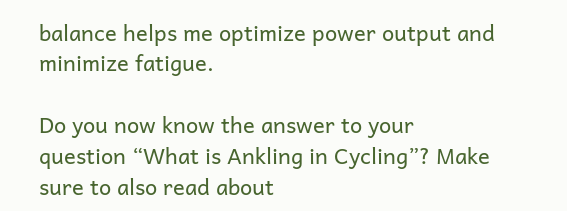balance helps me optimize power output and minimize fatigue.

Do you now know the answer to your question “What is Ankling in Cycling”? Make sure to also read about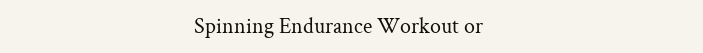Spinning Endurance Workout or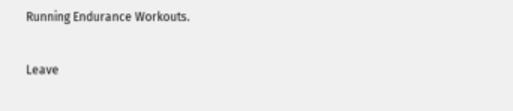Running Endurance Workouts.

Leave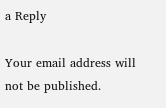a Reply

Your email address will not be published.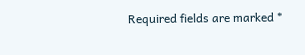Required fields are marked *